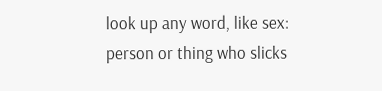look up any word, like sex:
person or thing who slicks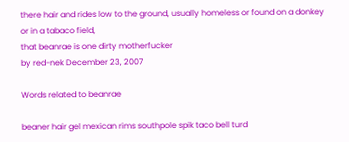there hair and rides low to the ground, usually homeless or found on a donkey or in a tabaco field,
that beanrae is one dirty motherfucker
by red-nek December 23, 2007

Words related to beanrae

beaner hair gel mexican rims southpole spik taco bell turd